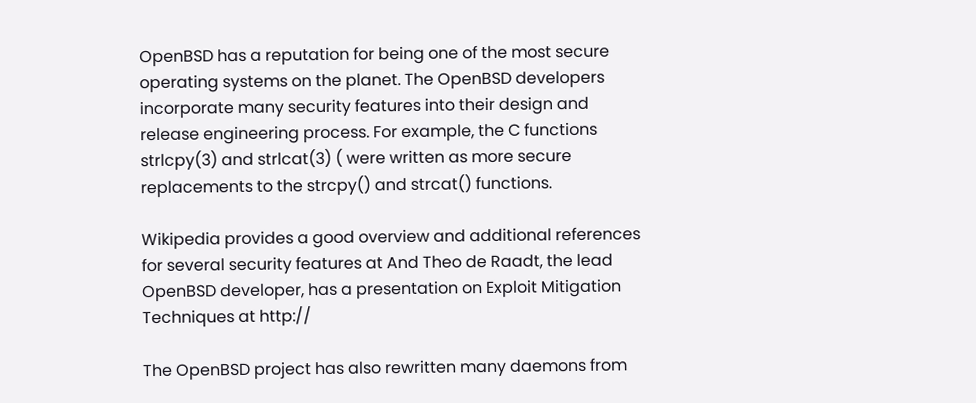OpenBSD has a reputation for being one of the most secure operating systems on the planet. The OpenBSD developers incorporate many security features into their design and release engineering process. For example, the C functions strlcpy(3) and strlcat(3) ( were written as more secure replacements to the strcpy() and strcat() functions.

Wikipedia provides a good overview and additional references for several security features at And Theo de Raadt, the lead OpenBSD developer, has a presentation on Exploit Mitigation Techniques at http://

The OpenBSD project has also rewritten many daemons from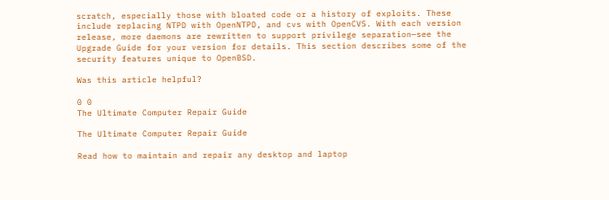scratch, especially those with bloated code or a history of exploits. These include replacing NTPD with OpenNTPD, and cvs with OpenCVS. With each version release, more daemons are rewritten to support privilege separation—see the Upgrade Guide for your version for details. This section describes some of the security features unique to OpenBSD.

Was this article helpful?

0 0
The Ultimate Computer Repair Guide

The Ultimate Computer Repair Guide

Read how to maintain and repair any desktop and laptop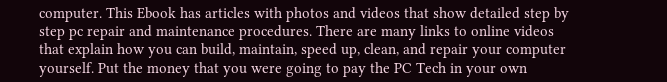computer. This Ebook has articles with photos and videos that show detailed step by step pc repair and maintenance procedures. There are many links to online videos that explain how you can build, maintain, speed up, clean, and repair your computer yourself. Put the money that you were going to pay the PC Tech in your own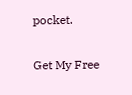pocket.

Get My Free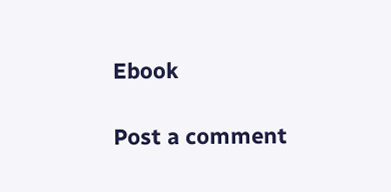Ebook

Post a comment